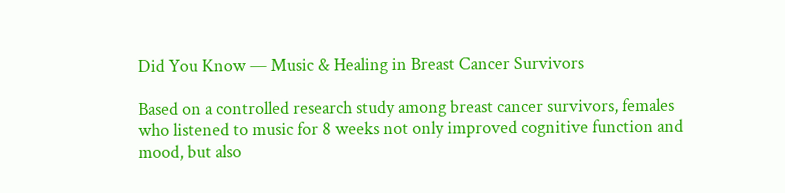Did You Know — Music & Healing in Breast Cancer Survivors

Based on a controlled research study among breast cancer survivors, females who listened to music for 8 weeks not only improved cognitive function and mood, but also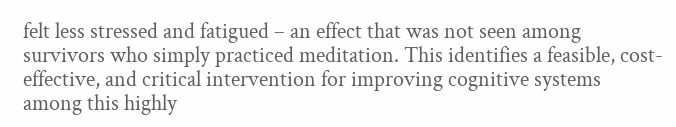felt less stressed and fatigued – an effect that was not seen among survivors who simply practiced meditation. This identifies a feasible, cost-effective, and critical intervention for improving cognitive systems among this highly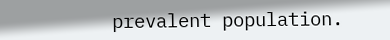prevalent population.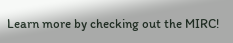Learn more by checking out the MIRC!